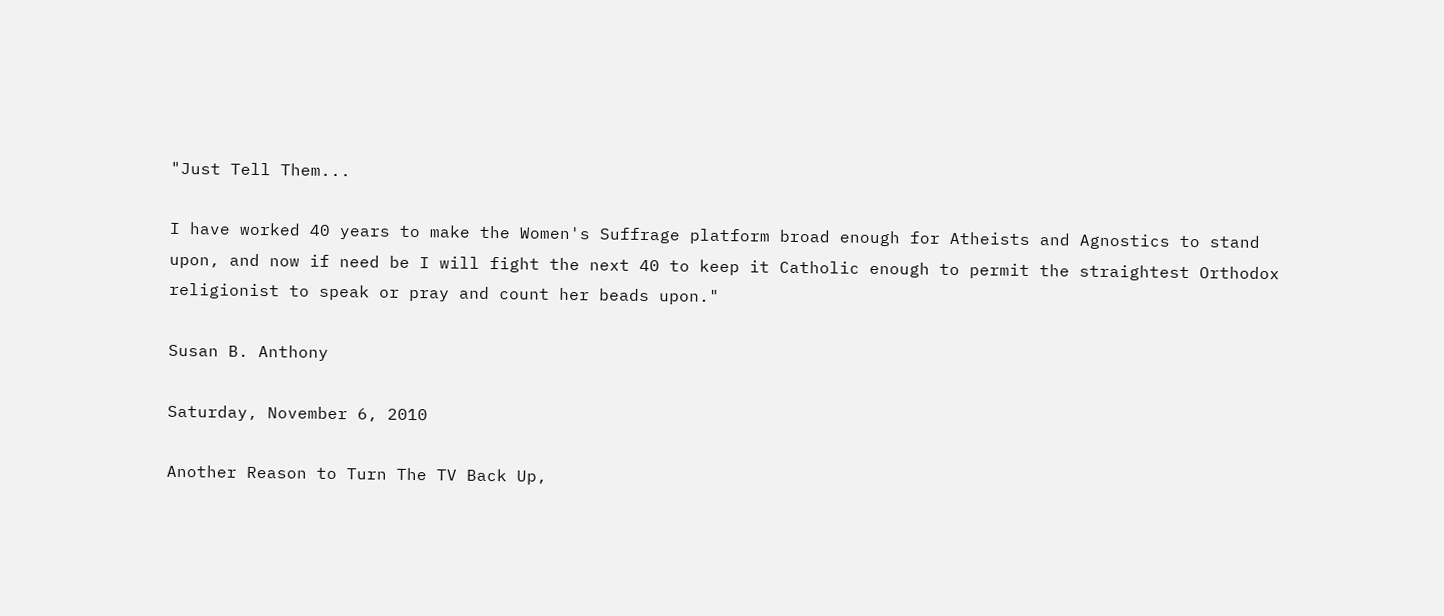"Just Tell Them...

I have worked 40 years to make the Women's Suffrage platform broad enough for Atheists and Agnostics to stand upon, and now if need be I will fight the next 40 to keep it Catholic enough to permit the straightest Orthodox religionist to speak or pray and count her beads upon."

Susan B. Anthony

Saturday, November 6, 2010

Another Reason to Turn The TV Back Up,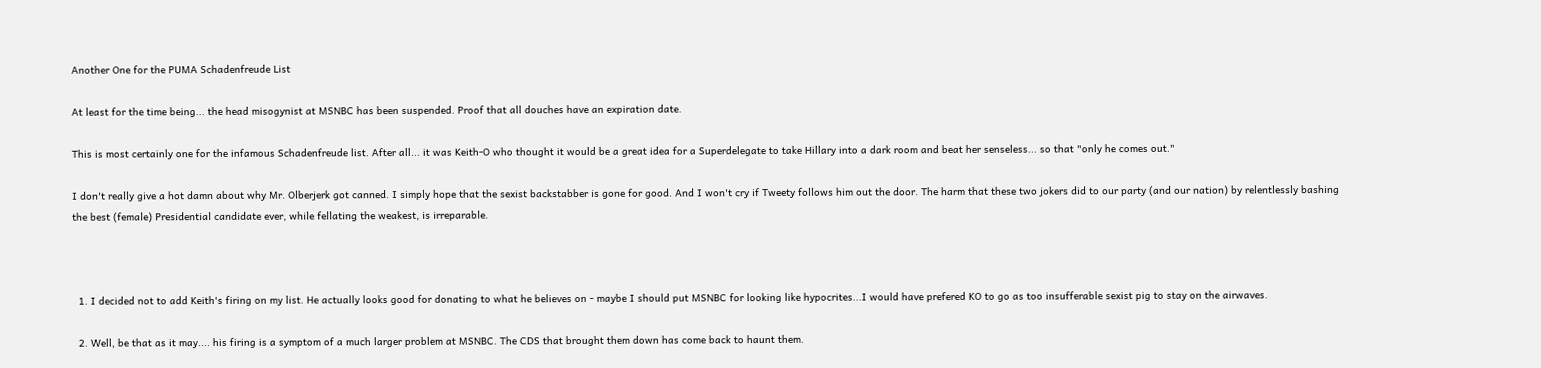Another One for the PUMA Schadenfreude List

At least for the time being... the head misogynist at MSNBC has been suspended. Proof that all douches have an expiration date.

This is most certainly one for the infamous Schadenfreude list. After all... it was Keith-O who thought it would be a great idea for a Superdelegate to take Hillary into a dark room and beat her senseless... so that "only he comes out."

I don't really give a hot damn about why Mr. Olberjerk got canned. I simply hope that the sexist backstabber is gone for good. And I won't cry if Tweety follows him out the door. The harm that these two jokers did to our party (and our nation) by relentlessly bashing the best (female) Presidential candidate ever, while fellating the weakest, is irreparable.



  1. I decided not to add Keith's firing on my list. He actually looks good for donating to what he believes on - maybe I should put MSNBC for looking like hypocrites...I would have prefered KO to go as too insufferable sexist pig to stay on the airwaves.

  2. Well, be that as it may.... his firing is a symptom of a much larger problem at MSNBC. The CDS that brought them down has come back to haunt them.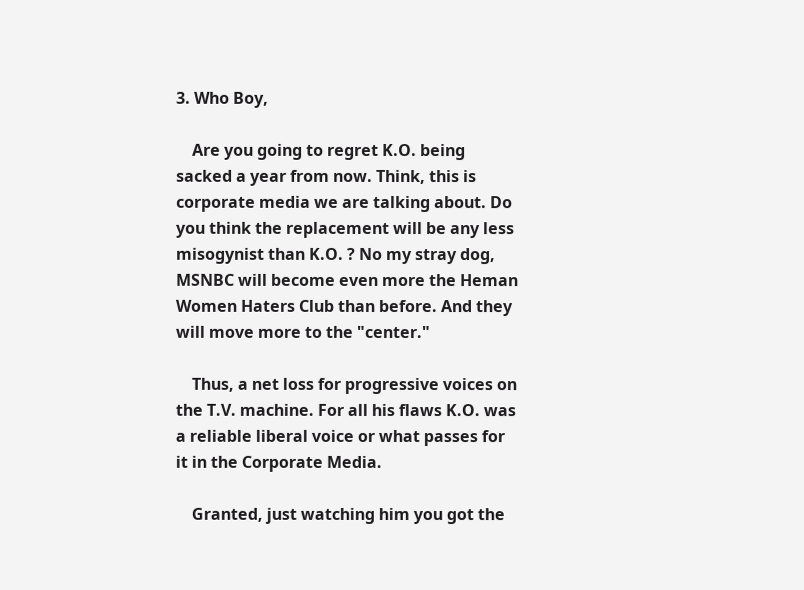3. Who Boy,

    Are you going to regret K.O. being sacked a year from now. Think, this is corporate media we are talking about. Do you think the replacement will be any less misogynist than K.O. ? No my stray dog, MSNBC will become even more the Heman Women Haters Club than before. And they will move more to the "center."

    Thus, a net loss for progressive voices on the T.V. machine. For all his flaws K.O. was a reliable liberal voice or what passes for it in the Corporate Media.

    Granted, just watching him you got the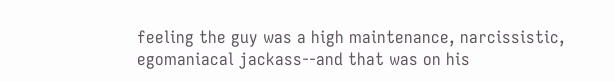feeling the guy was a high maintenance, narcissistic, egomaniacal jackass--and that was on his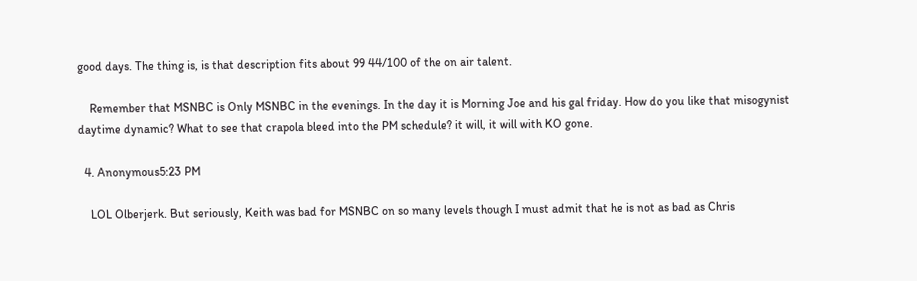good days. The thing is, is that description fits about 99 44/100 of the on air talent.

    Remember that MSNBC is Only MSNBC in the evenings. In the day it is Morning Joe and his gal friday. How do you like that misogynist daytime dynamic? What to see that crapola bleed into the PM schedule? it will, it will with KO gone.

  4. Anonymous5:23 PM

    LOL Olberjerk. But seriously, Keith was bad for MSNBC on so many levels though I must admit that he is not as bad as Chris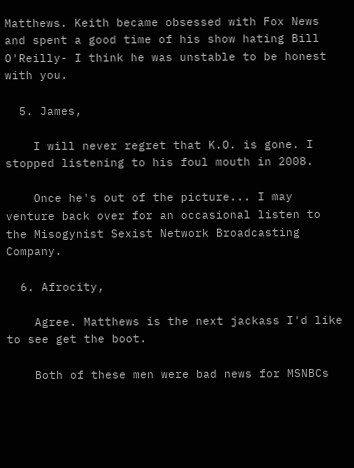Matthews. Keith became obsessed with Fox News and spent a good time of his show hating Bill O'Reilly- I think he was unstable to be honest with you.

  5. James,

    I will never regret that K.O. is gone. I stopped listening to his foul mouth in 2008.

    Once he's out of the picture... I may venture back over for an occasional listen to the Misogynist Sexist Network Broadcasting Company.

  6. Afrocity,

    Agree. Matthews is the next jackass I'd like to see get the boot.

    Both of these men were bad news for MSNBCs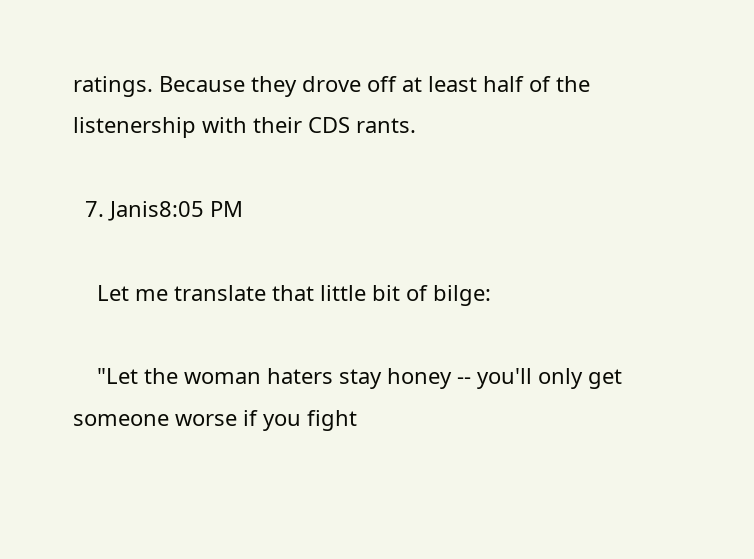ratings. Because they drove off at least half of the listenership with their CDS rants.

  7. Janis8:05 PM

    Let me translate that little bit of bilge:

    "Let the woman haters stay honey -- you'll only get someone worse if you fight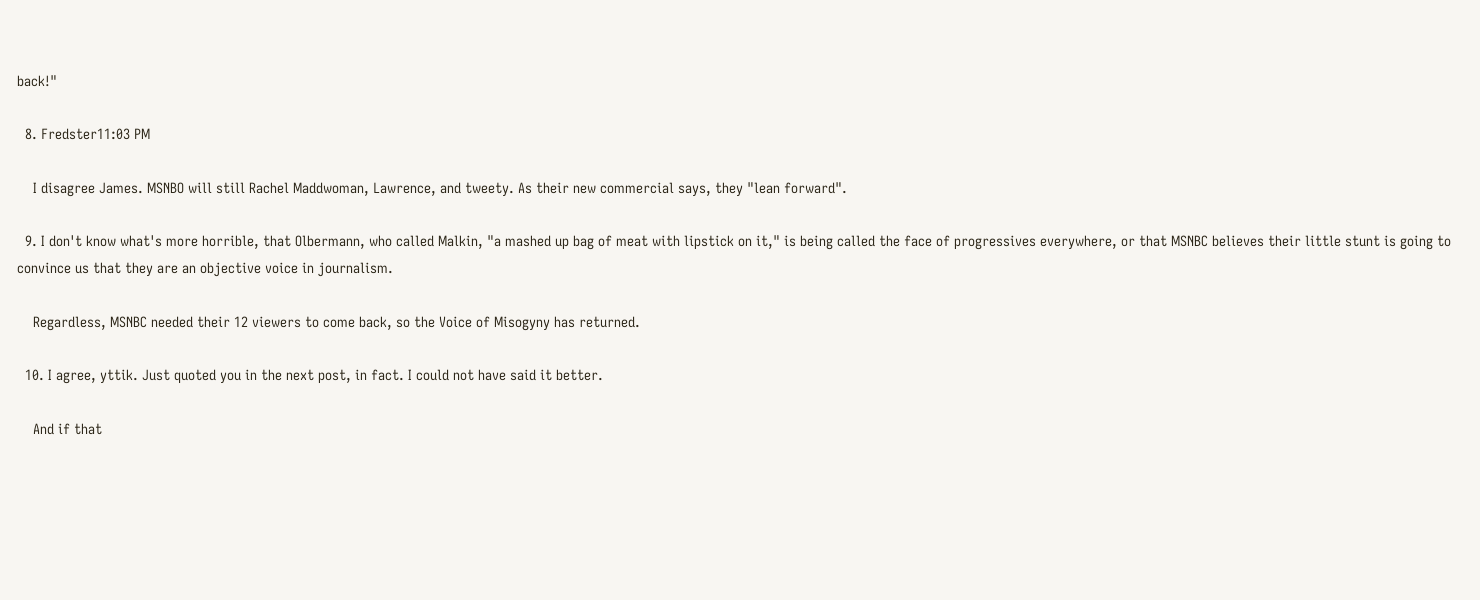back!"

  8. Fredster11:03 PM

    I disagree James. MSNBO will still Rachel Maddwoman, Lawrence, and tweety. As their new commercial says, they "lean forward".

  9. I don't know what's more horrible, that Olbermann, who called Malkin, "a mashed up bag of meat with lipstick on it," is being called the face of progressives everywhere, or that MSNBC believes their little stunt is going to convince us that they are an objective voice in journalism.

    Regardless, MSNBC needed their 12 viewers to come back, so the Voice of Misogyny has returned.

  10. I agree, yttik. Just quoted you in the next post, in fact. I could not have said it better.

    And if that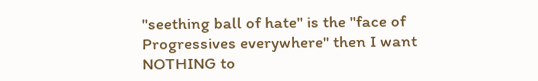"seething ball of hate" is the "face of Progressives everywhere" then I want NOTHING to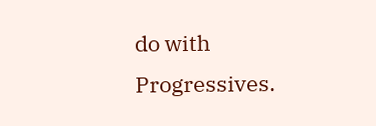do with Progressives.